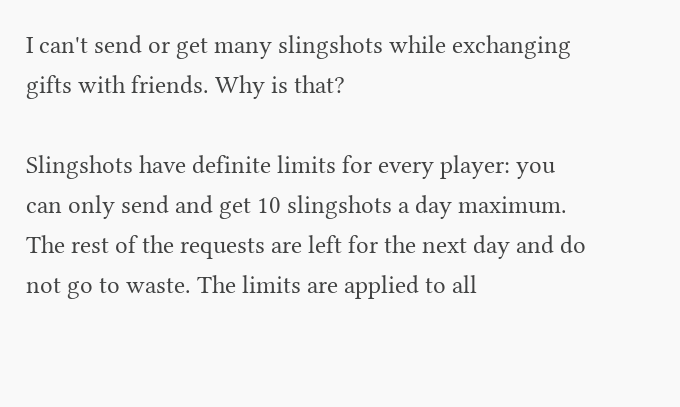I can't send or get many slingshots while exchanging gifts with friends. Why is that?

Slingshots have definite limits for every player: you can only send and get 10 slingshots a day maximum. The rest of the requests are left for the next day and do not go to waste. The limits are applied to all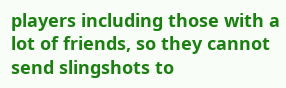players including those with a lot of friends, so they cannot send slingshots to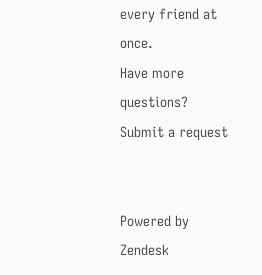every friend at once.
Have more questions? Submit a request


Powered by Zendesk